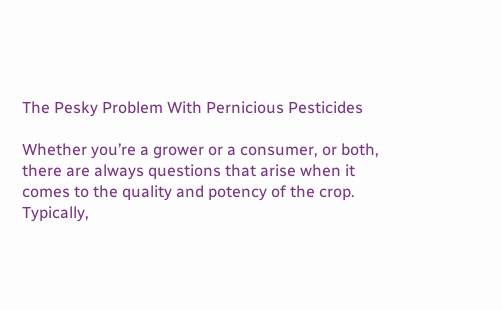The Pesky Problem With Pernicious Pesticides

Whether you’re a grower or a consumer, or both, there are always questions that arise when it comes to the quality and potency of the crop. Typically,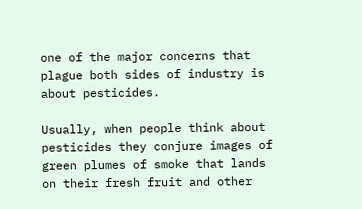one of the major concerns that plague both sides of industry is about pesticides.

Usually, when people think about pesticides they conjure images of green plumes of smoke that lands on their fresh fruit and other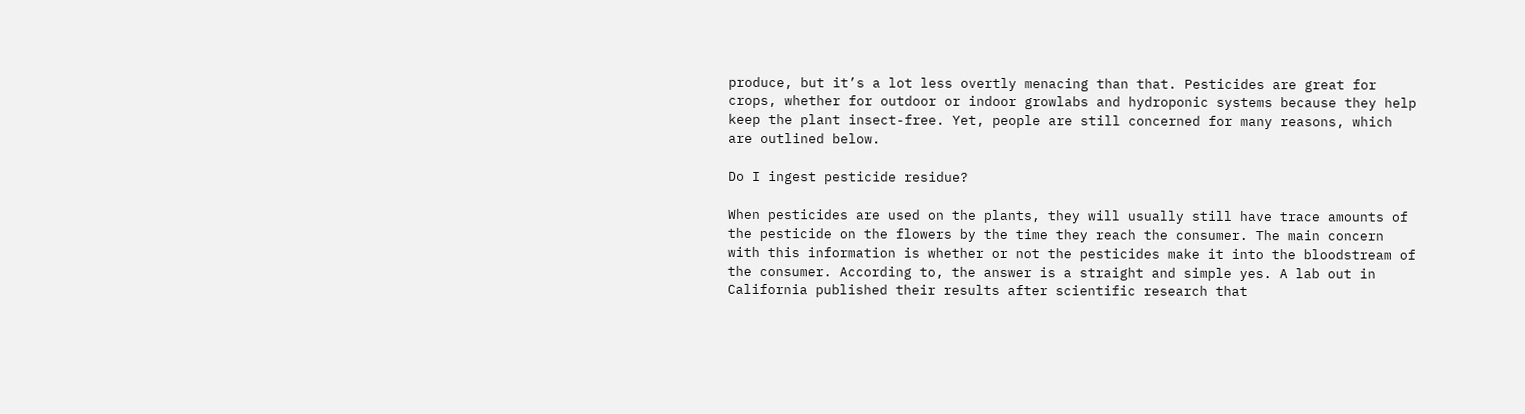produce, but it’s a lot less overtly menacing than that. Pesticides are great for crops, whether for outdoor or indoor growlabs and hydroponic systems because they help keep the plant insect-free. Yet, people are still concerned for many reasons, which are outlined below.

Do I ingest pesticide residue?

When pesticides are used on the plants, they will usually still have trace amounts of the pesticide on the flowers by the time they reach the consumer. The main concern with this information is whether or not the pesticides make it into the bloodstream of the consumer. According to, the answer is a straight and simple yes. A lab out in California published their results after scientific research that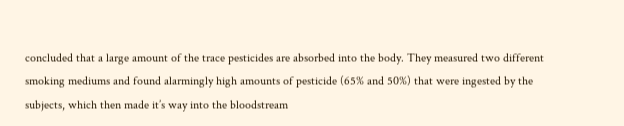concluded that a large amount of the trace pesticides are absorbed into the body. They measured two different smoking mediums and found alarmingly high amounts of pesticide (65% and 50%) that were ingested by the subjects, which then made it’s way into the bloodstream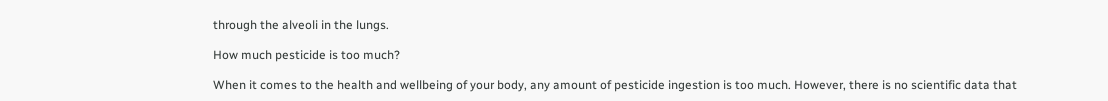through the alveoli in the lungs.

How much pesticide is too much?

When it comes to the health and wellbeing of your body, any amount of pesticide ingestion is too much. However, there is no scientific data that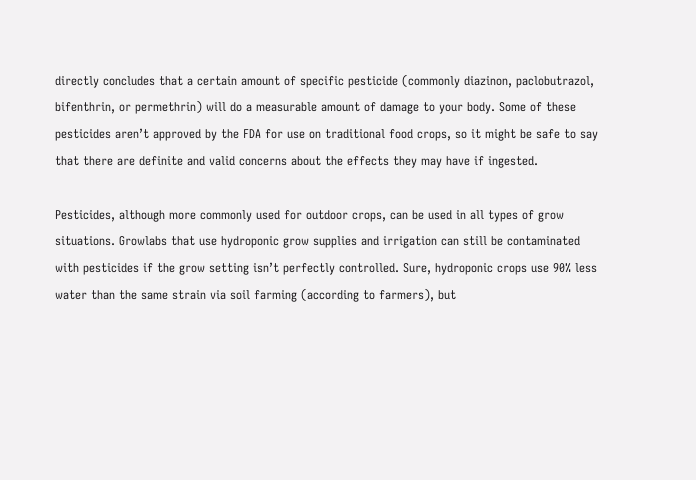directly concludes that a certain amount of specific pesticide (commonly diazinon, paclobutrazol, bifenthrin, or permethrin) will do a measurable amount of damage to your body. Some of these pesticides aren’t approved by the FDA for use on traditional food crops, so it might be safe to say that there are definite and valid concerns about the effects they may have if ingested.

Pesticides, although more commonly used for outdoor crops, can be used in all types of grow situations. Growlabs that use hydroponic grow supplies and irrigation can still be contaminated with pesticides if the grow setting isn’t perfectly controlled. Sure, hydroponic crops use 90% less water than the same strain via soil farming (according to farmers), but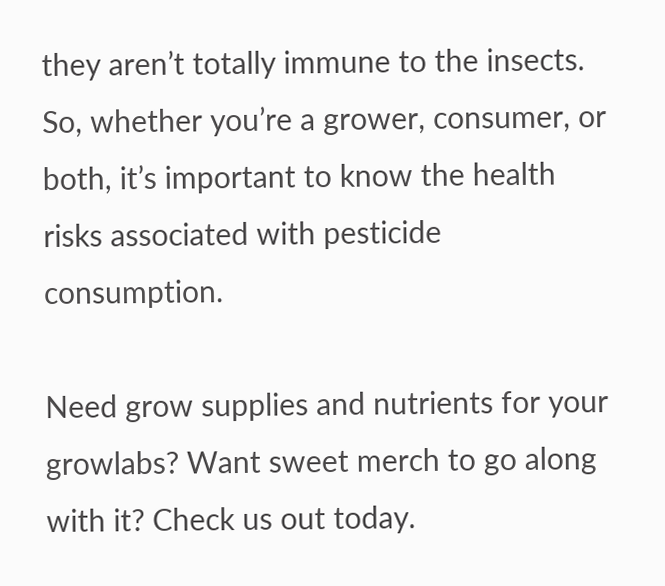they aren’t totally immune to the insects. So, whether you’re a grower, consumer, or both, it’s important to know the health risks associated with pesticide consumption.

Need grow supplies and nutrients for your growlabs? Want sweet merch to go along with it? Check us out today.